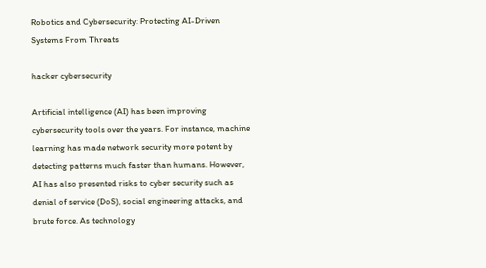Robotics and Cybersecurity: Protecting AI-Driven Systems From Threats

hacker cybersecurity

Artificial intelligence (AI) has been improving cybersecurity tools over the years. For instance, machine learning has made network security more potent by detecting patterns much faster than humans. However, AI has also presented risks to cyber security such as denial of service (DoS), social engineering attacks, and brute force. As technology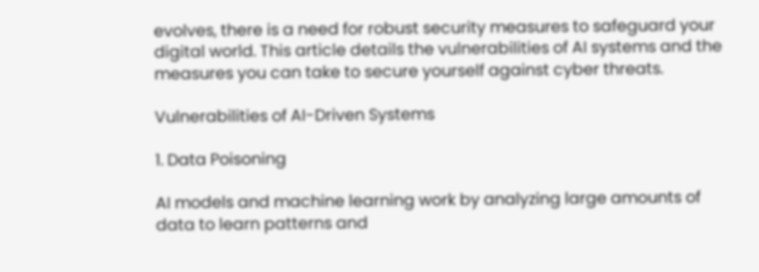evolves, there is a need for robust security measures to safeguard your digital world. This article details the vulnerabilities of AI systems and the measures you can take to secure yourself against cyber threats.

Vulnerabilities of AI-Driven Systems

1. Data Poisoning

AI models and machine learning work by analyzing large amounts of data to learn patterns and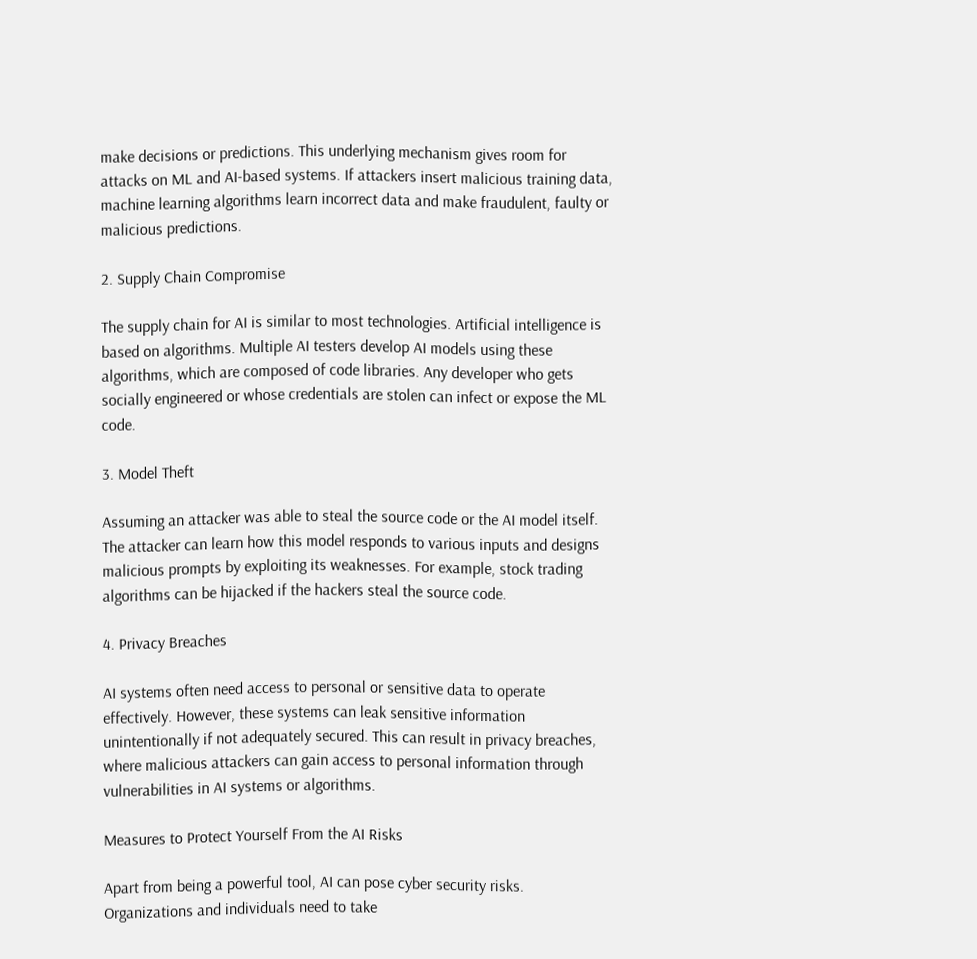make decisions or predictions. This underlying mechanism gives room for attacks on ML and AI-based systems. If attackers insert malicious training data, machine learning algorithms learn incorrect data and make fraudulent, faulty or malicious predictions.

2. Supply Chain Compromise

The supply chain for AI is similar to most technologies. Artificial intelligence is based on algorithms. Multiple AI testers develop AI models using these algorithms, which are composed of code libraries. Any developer who gets socially engineered or whose credentials are stolen can infect or expose the ML code.

3. Model Theft

Assuming an attacker was able to steal the source code or the AI model itself. The attacker can learn how this model responds to various inputs and designs malicious prompts by exploiting its weaknesses. For example, stock trading algorithms can be hijacked if the hackers steal the source code.

4. Privacy Breaches

AI systems often need access to personal or sensitive data to operate effectively. However, these systems can leak sensitive information unintentionally if not adequately secured. This can result in privacy breaches, where malicious attackers can gain access to personal information through vulnerabilities in AI systems or algorithms.

Measures to Protect Yourself From the AI Risks

Apart from being a powerful tool, AI can pose cyber security risks. Organizations and individuals need to take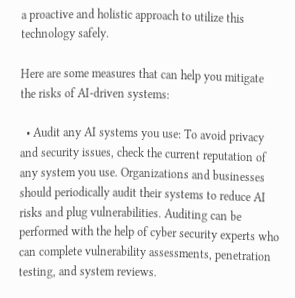a proactive and holistic approach to utilize this technology safely.

Here are some measures that can help you mitigate the risks of AI-driven systems:

  • Audit any AI systems you use: To avoid privacy and security issues, check the current reputation of any system you use. Organizations and businesses should periodically audit their systems to reduce AI risks and plug vulnerabilities. Auditing can be performed with the help of cyber security experts who can complete vulnerability assessments, penetration testing, and system reviews.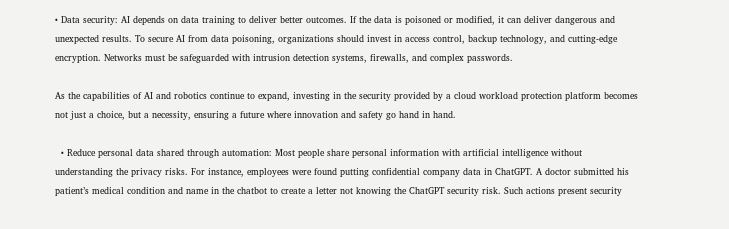• Data security: AI depends on data training to deliver better outcomes. If the data is poisoned or modified, it can deliver dangerous and unexpected results. To secure AI from data poisoning, organizations should invest in access control, backup technology, and cutting-edge encryption. Networks must be safeguarded with intrusion detection systems, firewalls, and complex passwords.

As the capabilities of AI and robotics continue to expand, investing in the security provided by a cloud workload protection platform becomes not just a choice, but a necessity, ensuring a future where innovation and safety go hand in hand.

  • Reduce personal data shared through automation: Most people share personal information with artificial intelligence without understanding the privacy risks. For instance, employees were found putting confidential company data in ChatGPT. A doctor submitted his patient’s medical condition and name in the chatbot to create a letter not knowing the ChatGPT security risk. Such actions present security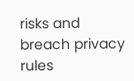risks and breach privacy rules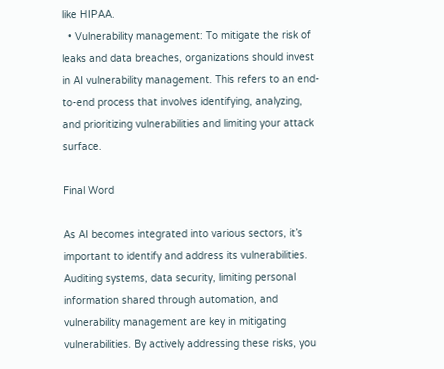like HIPAA.
  • Vulnerability management: To mitigate the risk of leaks and data breaches, organizations should invest in AI vulnerability management. This refers to an end-to-end process that involves identifying, analyzing, and prioritizing vulnerabilities and limiting your attack surface.

Final Word

As AI becomes integrated into various sectors, it’s important to identify and address its vulnerabilities. Auditing systems, data security, limiting personal information shared through automation, and vulnerability management are key in mitigating vulnerabilities. By actively addressing these risks, you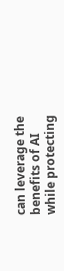can leverage the benefits of AI while protecting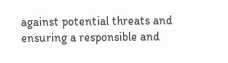against potential threats and ensuring a responsible and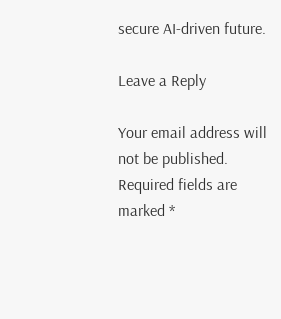secure AI-driven future.

Leave a Reply

Your email address will not be published. Required fields are marked *